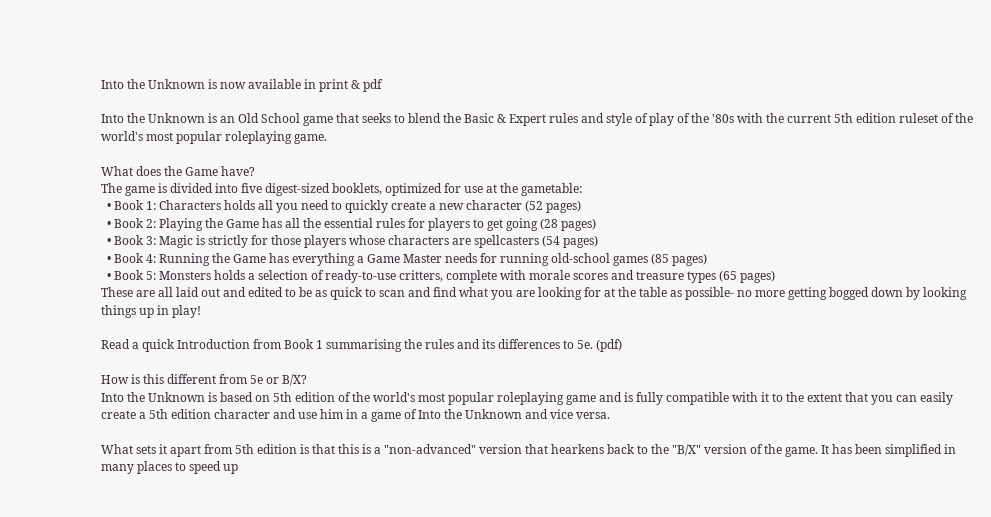Into the Unknown is now available in print & pdf

Into the Unknown is an Old School game that seeks to blend the Basic & Expert rules and style of play of the '80s with the current 5th edition ruleset of the world's most popular roleplaying game.

What does the Game have?
The game is divided into five digest-sized booklets, optimized for use at the gametable:
  • Book 1: Characters holds all you need to quickly create a new character (52 pages)
  • Book 2: Playing the Game has all the essential rules for players to get going (28 pages)
  • Book 3: Magic is strictly for those players whose characters are spellcasters (54 pages)
  • Book 4: Running the Game has everything a Game Master needs for running old-school games (85 pages)
  • Book 5: Monsters holds a selection of ready-to-use critters, complete with morale scores and treasure types (65 pages)
These are all laid out and edited to be as quick to scan and find what you are looking for at the table as possible- no more getting bogged down by looking things up in play!

Read a quick Introduction from Book 1 summarising the rules and its differences to 5e. (pdf)

How is this different from 5e or B/X?
Into the Unknown is based on 5th edition of the world's most popular roleplaying game and is fully compatible with it to the extent that you can easily create a 5th edition character and use him in a game of Into the Unknown and vice versa.

What sets it apart from 5th edition is that this is a "non-advanced" version that hearkens back to the "B/X" version of the game. It has been simplified in many places to speed up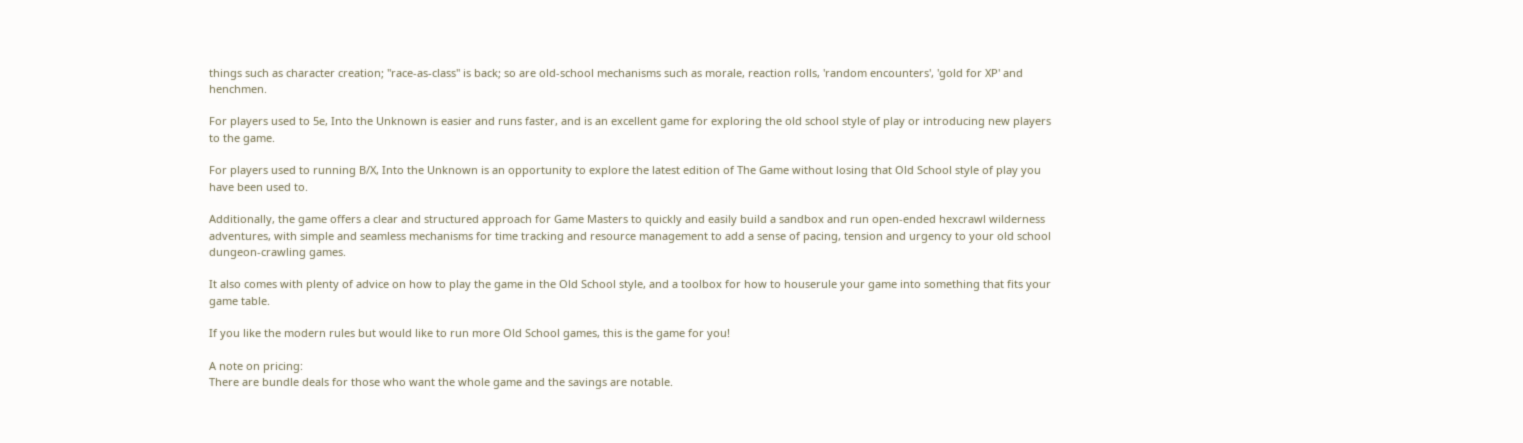things such as character creation; "race-as-class" is back; so are old-school mechanisms such as morale, reaction rolls, 'random encounters', 'gold for XP' and henchmen.

For players used to 5e, Into the Unknown is easier and runs faster, and is an excellent game for exploring the old school style of play or introducing new players to the game.

For players used to running B/X, Into the Unknown is an opportunity to explore the latest edition of The Game without losing that Old School style of play you have been used to.

Additionally, the game offers a clear and structured approach for Game Masters to quickly and easily build a sandbox and run open-ended hexcrawl wilderness adventures, with simple and seamless mechanisms for time tracking and resource management to add a sense of pacing, tension and urgency to your old school dungeon-crawling games.

It also comes with plenty of advice on how to play the game in the Old School style, and a toolbox for how to houserule your game into something that fits your game table.

If you like the modern rules but would like to run more Old School games, this is the game for you!

A note on pricing:
There are bundle deals for those who want the whole game and the savings are notable.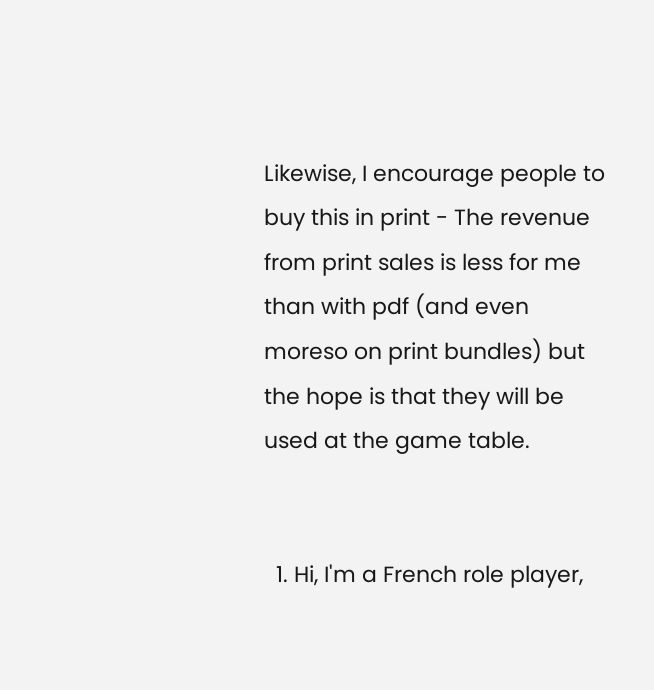Likewise, I encourage people to buy this in print - The revenue from print sales is less for me than with pdf (and even moreso on print bundles) but the hope is that they will be used at the game table.


  1. Hi, I'm a French role player,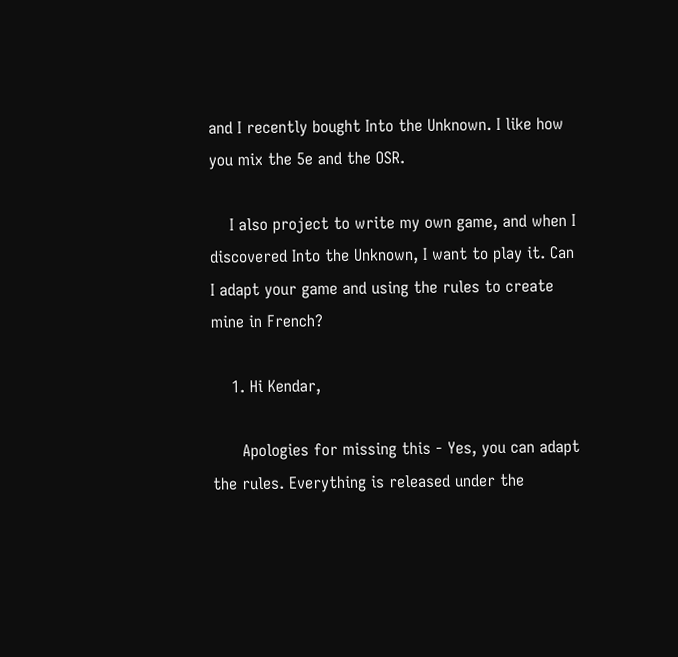and I recently bought Into the Unknown. I like how you mix the 5e and the OSR.

    I also project to write my own game, and when I discovered Into the Unknown, I want to play it. Can I adapt your game and using the rules to create mine in French?

    1. Hi Kendar,

      Apologies for missing this - Yes, you can adapt the rules. Everything is released under the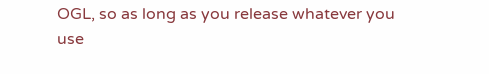OGL, so as long as you release whatever you use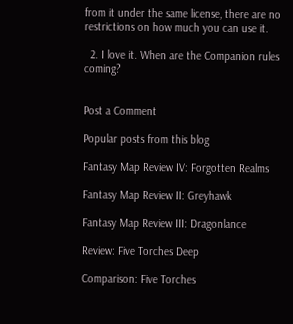from it under the same license, there are no restrictions on how much you can use it.

  2. I love it. When are the Companion rules coming?


Post a Comment

Popular posts from this blog

Fantasy Map Review IV: Forgotten Realms

Fantasy Map Review II: Greyhawk

Fantasy Map Review III: Dragonlance

Review: Five Torches Deep

Comparison: Five Torches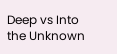Deep vs Into the Unknown